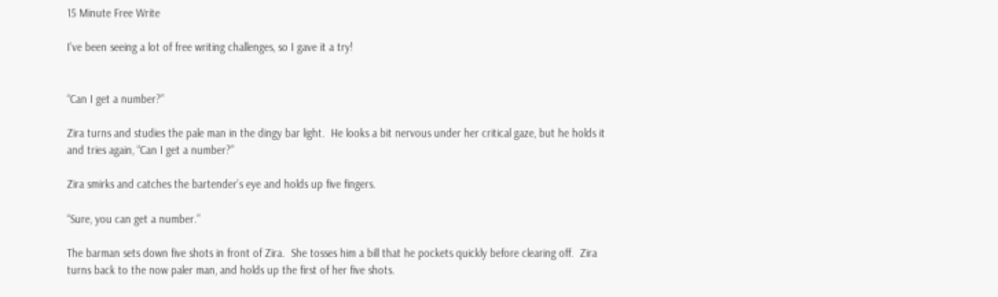15 Minute Free Write

I’ve been seeing a lot of free writing challenges, so I gave it a try!


“Can I get a number?”

Zira turns and studies the pale man in the dingy bar light.  He looks a bit nervous under her critical gaze, but he holds it and tries again, “Can I get a number?”

Zira smirks and catches the bartender’s eye and holds up five fingers.

“Sure, you can get a number.”

The barman sets down five shots in front of Zira.  She tosses him a bill that he pockets quickly before clearing off.  Zira turns back to the now paler man, and holds up the first of her five shots.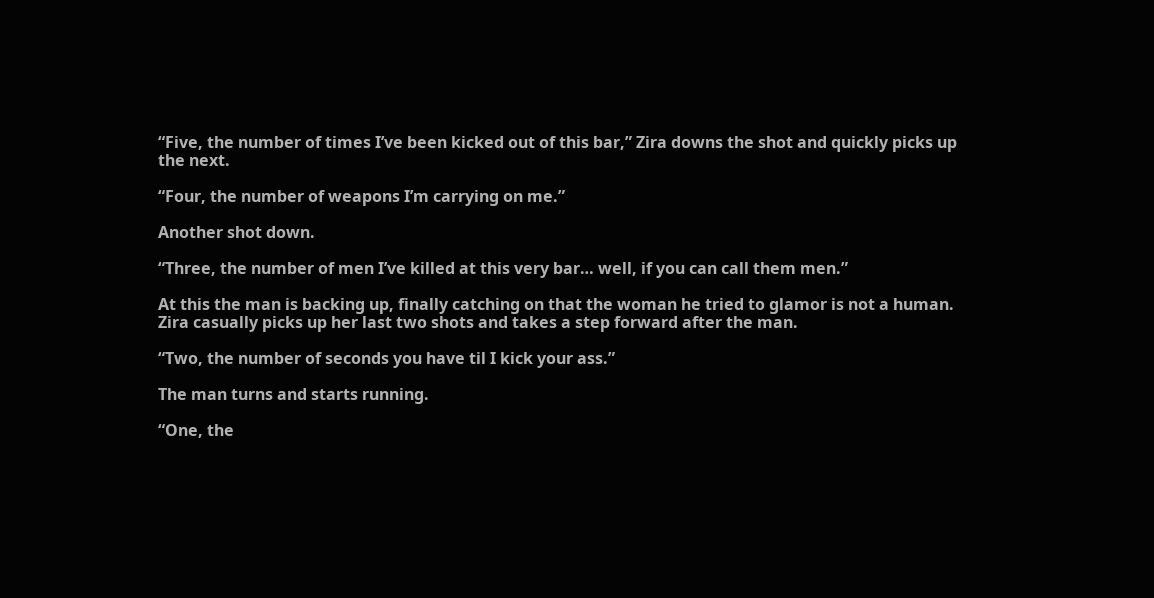“Five, the number of times I’ve been kicked out of this bar,” Zira downs the shot and quickly picks up the next.

“Four, the number of weapons I’m carrying on me.”

Another shot down.

“Three, the number of men I’ve killed at this very bar… well, if you can call them men.”

At this the man is backing up, finally catching on that the woman he tried to glamor is not a human.  Zira casually picks up her last two shots and takes a step forward after the man.

“Two, the number of seconds you have til I kick your ass.”

The man turns and starts running.

“One, the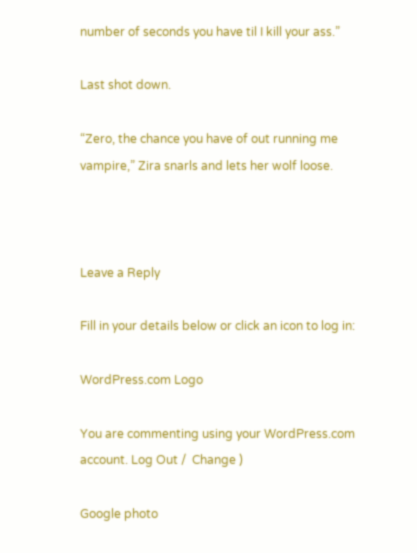number of seconds you have til I kill your ass.”

Last shot down.

“Zero, the chance you have of out running me vampire,” Zira snarls and lets her wolf loose.



Leave a Reply

Fill in your details below or click an icon to log in:

WordPress.com Logo

You are commenting using your WordPress.com account. Log Out /  Change )

Google photo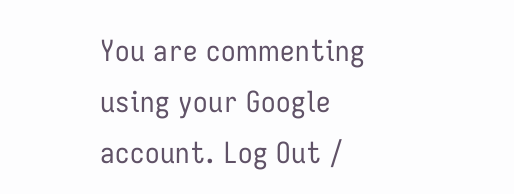You are commenting using your Google account. Log Out /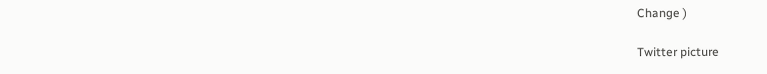Change )

Twitter picture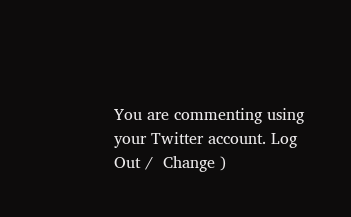You are commenting using your Twitter account. Log Out /  Change )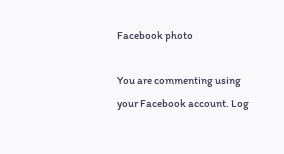Facebook photo

You are commenting using your Facebook account. Log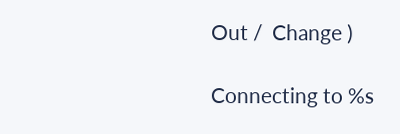Out /  Change )

Connecting to %s